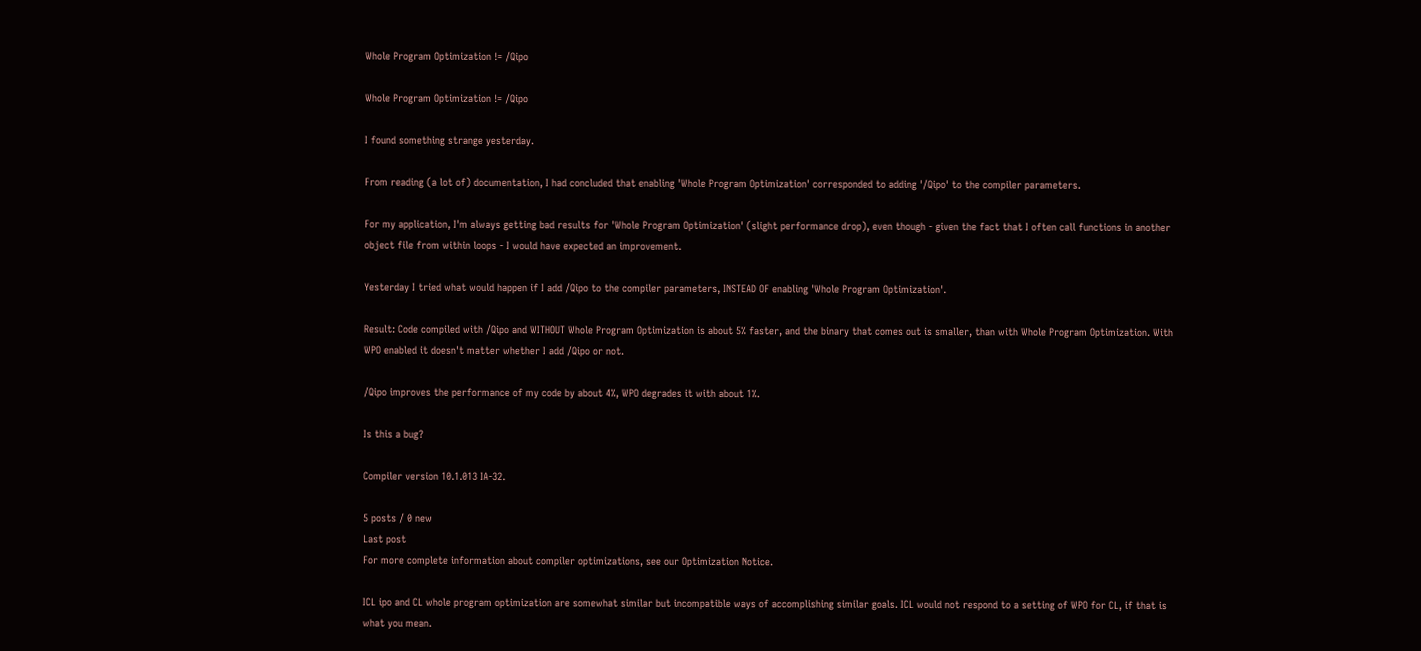Whole Program Optimization != /Qipo

Whole Program Optimization != /Qipo

I found something strange yesterday.

From reading (a lot of) documentation, I had concluded that enabling 'Whole Program Optimization' corresponded to adding '/Qipo' to the compiler parameters.

For my application, I'm always getting bad results for 'Whole Program Optimization' (slight performance drop), even though - given the fact that I often call functions in another object file from within loops - I would have expected an improvement.

Yesterday I tried what would happen if I add /Qipo to the compiler parameters, INSTEAD OF enabling 'Whole Program Optimization'.

Result: Code compiled with /Qipo and WITHOUT Whole Program Optimization is about 5% faster, and the binary that comes out is smaller, than with Whole Program Optimization. With WPO enabled it doesn't matter whether I add /Qipo or not.

/Qipo improves the performance of my code by about 4%, WPO degrades it with about 1%.

Is this a bug?

Compiler version 10.1.013 IA-32.

5 posts / 0 new
Last post
For more complete information about compiler optimizations, see our Optimization Notice.

ICL ipo and CL whole program optimization are somewhat similar but incompatible ways of accomplishing similar goals. ICL would not respond to a setting of WPO for CL, if that is what you mean.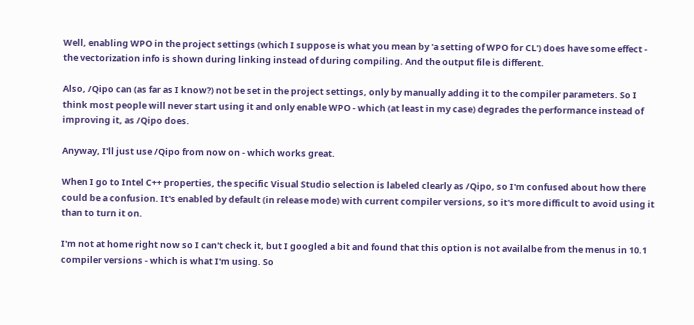Well, enabling WPO in the project settings (which I suppose is what you mean by 'a setting of WPO for CL') does have some effect - the vectorization info is shown during linking instead of during compiling. And the output file is different.

Also, /Qipo can (as far as I know?) not be set in the project settings, only by manually adding it to the compiler parameters. So I think most people will never start using it and only enable WPO - which (at least in my case) degrades the performance instead of improving it, as /Qipo does.

Anyway, I'll just use /Qipo from now on - which works great.

When I go to Intel C++ properties, the specific Visual Studio selection is labeled clearly as /Qipo, so I'm confused about how there could be a confusion. It's enabled by default (in release mode) with current compiler versions, so it's more difficult to avoid using it than to turn it on.

I'm not at home right now so I can't check it, but I googled a bit and found that this option is not availalbe from the menus in 10.1 compiler versions - which is what I'm using. So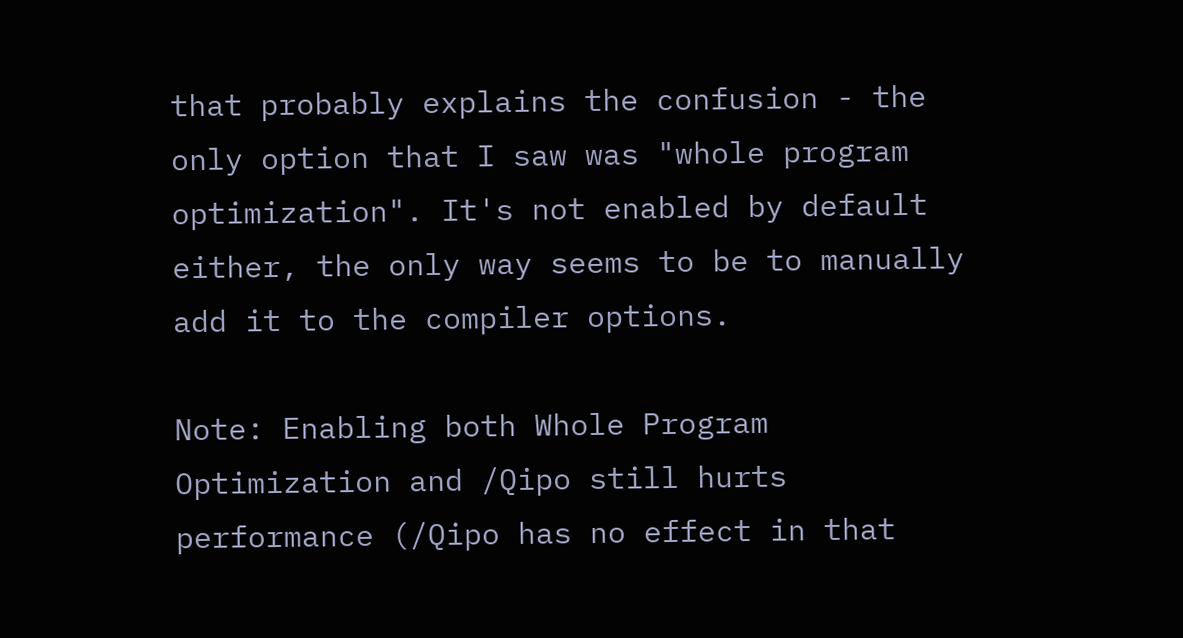that probably explains the confusion - the only option that I saw was "whole program optimization". It's not enabled by default either, the only way seems to be to manually add it to the compiler options.

Note: Enabling both Whole Program Optimization and /Qipo still hurts performance (/Qipo has no effect in that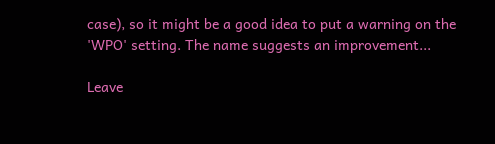case), so it might be a good idea to put a warning on the 'WPO' setting. The name suggests an improvement...

Leave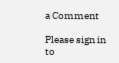a Comment

Please sign in to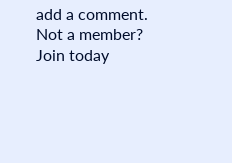add a comment. Not a member? Join today